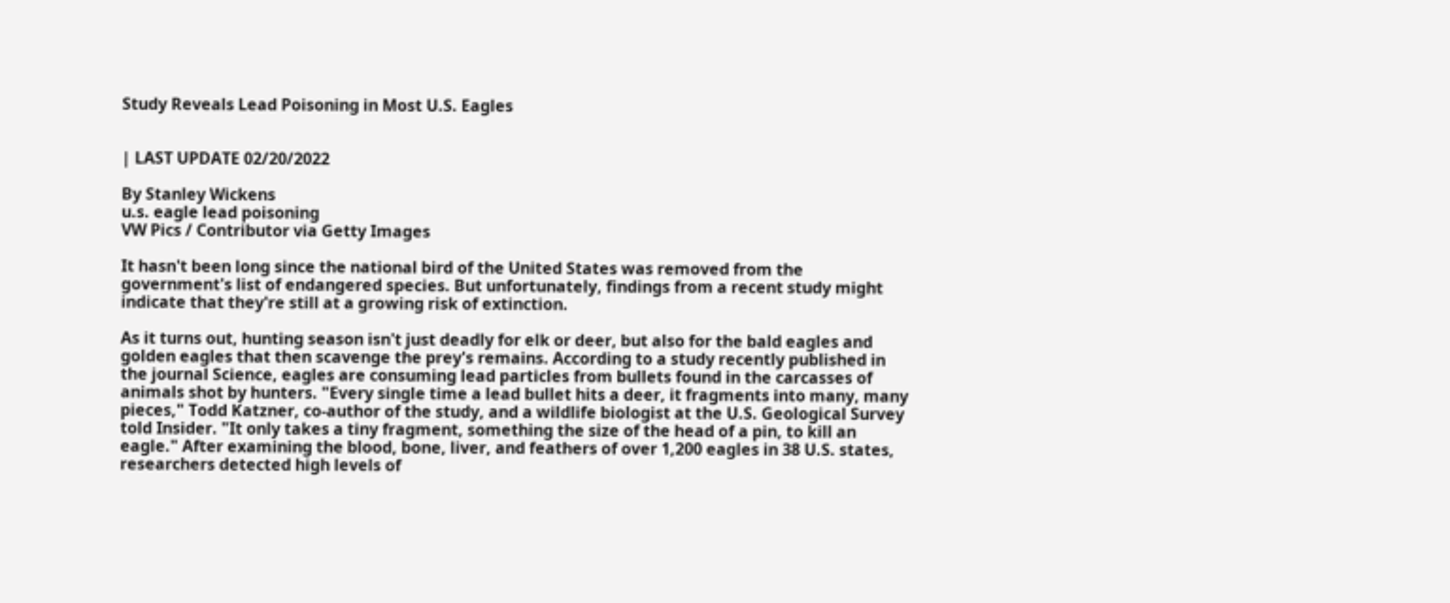Study Reveals Lead Poisoning in Most U.S. Eagles


| LAST UPDATE 02/20/2022

By Stanley Wickens
u.s. eagle lead poisoning
VW Pics / Contributor via Getty Images

It hasn't been long since the national bird of the United States was removed from the government's list of endangered species. But unfortunately, findings from a recent study might indicate that they're still at a growing risk of extinction.

As it turns out, hunting season isn't just deadly for elk or deer, but also for the bald eagles and golden eagles that then scavenge the prey's remains. According to a study recently published in the journal Science, eagles are consuming lead particles from bullets found in the carcasses of animals shot by hunters. "Every single time a lead bullet hits a deer, it fragments into many, many pieces," Todd Katzner, co-author of the study, and a wildlife biologist at the U.S. Geological Survey told Insider. "It only takes a tiny fragment, something the size of the head of a pin, to kill an eagle." After examining the blood, bone, liver, and feathers of over 1,200 eagles in 38 U.S. states, researchers detected high levels of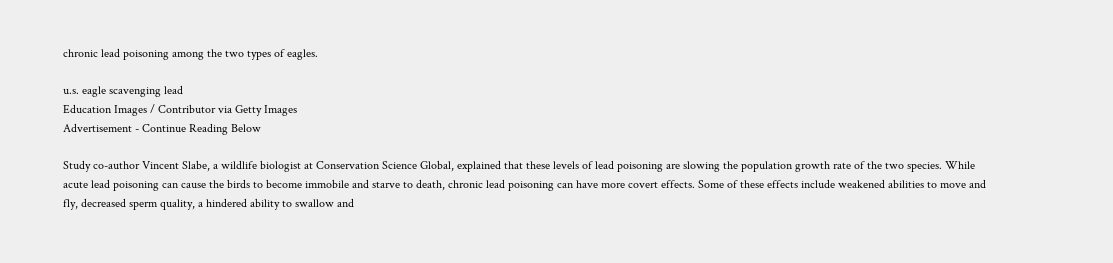chronic lead poisoning among the two types of eagles.

u.s. eagle scavenging lead
Education Images / Contributor via Getty Images
Advertisement - Continue Reading Below

Study co-author Vincent Slabe, a wildlife biologist at Conservation Science Global, explained that these levels of lead poisoning are slowing the population growth rate of the two species. While acute lead poisoning can cause the birds to become immobile and starve to death, chronic lead poisoning can have more covert effects. Some of these effects include weakened abilities to move and fly, decreased sperm quality, a hindered ability to swallow and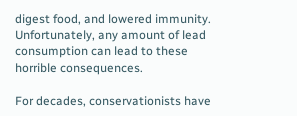digest food, and lowered immunity. Unfortunately, any amount of lead consumption can lead to these horrible consequences.

For decades, conservationists have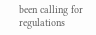been calling for regulations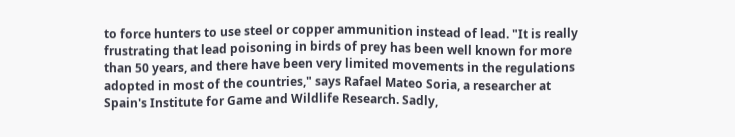to force hunters to use steel or copper ammunition instead of lead. "It is really frustrating that lead poisoning in birds of prey has been well known for more than 50 years, and there have been very limited movements in the regulations adopted in most of the countries," says Rafael Mateo Soria, a researcher at Spain's Institute for Game and Wildlife Research. Sadly,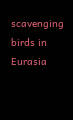scavenging birds in Eurasia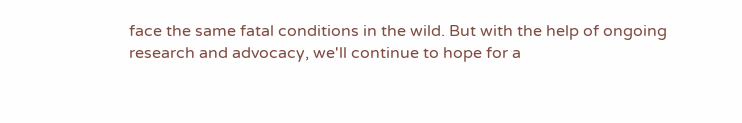face the same fatal conditions in the wild. But with the help of ongoing research and advocacy, we'll continue to hope for a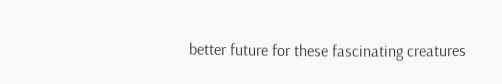better future for these fascinating creatures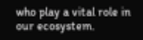who play a vital role in our ecosystem.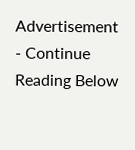Advertisement - Continue Reading Below